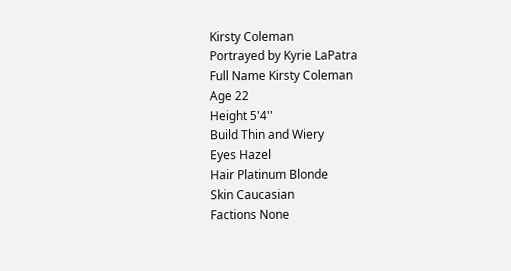Kirsty Coleman
Portrayed by Kyrie LaPatra
Full Name Kirsty Coleman
Age 22
Height 5'4''
Build Thin and Wiery
Eyes Hazel
Hair Platinum Blonde
Skin Caucasian
Factions None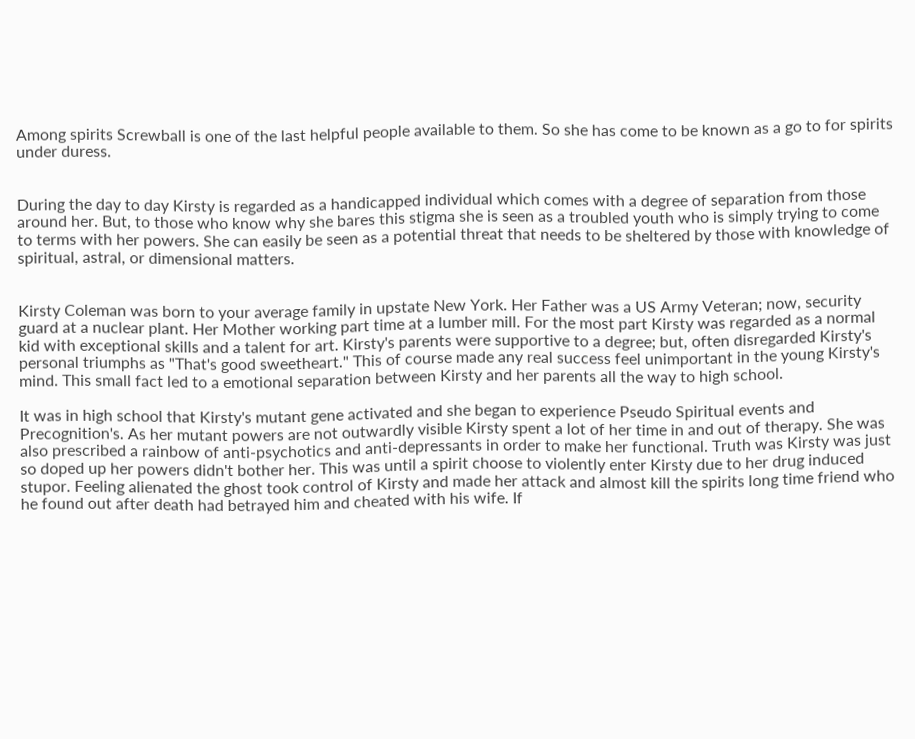Among spirits Screwball is one of the last helpful people available to them. So she has come to be known as a go to for spirits under duress.


During the day to day Kirsty is regarded as a handicapped individual which comes with a degree of separation from those around her. But, to those who know why she bares this stigma she is seen as a troubled youth who is simply trying to come to terms with her powers. She can easily be seen as a potential threat that needs to be sheltered by those with knowledge of spiritual, astral, or dimensional matters.


Kirsty Coleman was born to your average family in upstate New York. Her Father was a US Army Veteran; now, security guard at a nuclear plant. Her Mother working part time at a lumber mill. For the most part Kirsty was regarded as a normal kid with exceptional skills and a talent for art. Kirsty's parents were supportive to a degree; but, often disregarded Kirsty's personal triumphs as "That's good sweetheart." This of course made any real success feel unimportant in the young Kirsty's mind. This small fact led to a emotional separation between Kirsty and her parents all the way to high school.

It was in high school that Kirsty's mutant gene activated and she began to experience Pseudo Spiritual events and Precognition's. As her mutant powers are not outwardly visible Kirsty spent a lot of her time in and out of therapy. She was also prescribed a rainbow of anti-psychotics and anti-depressants in order to make her functional. Truth was Kirsty was just so doped up her powers didn't bother her. This was until a spirit choose to violently enter Kirsty due to her drug induced stupor. Feeling alienated the ghost took control of Kirsty and made her attack and almost kill the spirits long time friend who he found out after death had betrayed him and cheated with his wife. If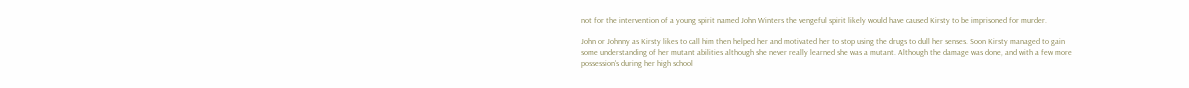not for the intervention of a young spirit named John Winters the vengeful spirit likely would have caused Kirsty to be imprisoned for murder.

John or Johnny as Kirsty likes to call him then helped her and motivated her to stop using the drugs to dull her senses. Soon Kirsty managed to gain some understanding of her mutant abilities although she never really learned she was a mutant. Although the damage was done, and with a few more possession's during her high school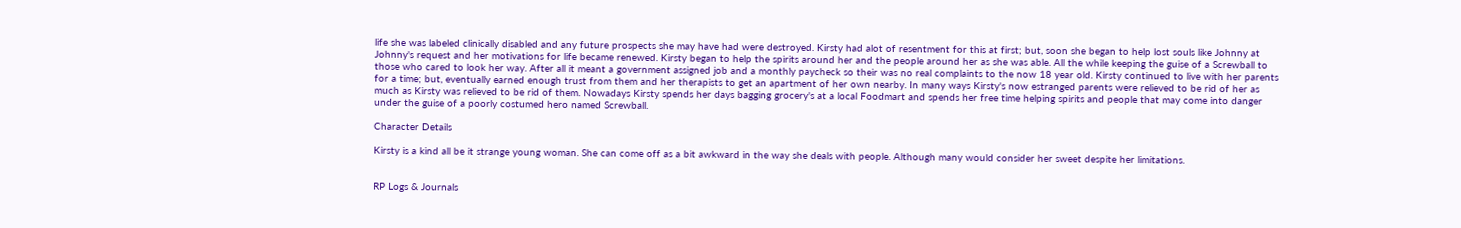life she was labeled clinically disabled and any future prospects she may have had were destroyed. Kirsty had alot of resentment for this at first; but, soon she began to help lost souls like Johnny at Johnny's request and her motivations for life became renewed. Kirsty began to help the spirits around her and the people around her as she was able. All the while keeping the guise of a Screwball to those who cared to look her way. After all it meant a government assigned job and a monthly paycheck so their was no real complaints to the now 18 year old. Kirsty continued to live with her parents for a time; but, eventually earned enough trust from them and her therapists to get an apartment of her own nearby. In many ways Kirsty's now estranged parents were relieved to be rid of her as much as Kirsty was relieved to be rid of them. Nowadays Kirsty spends her days bagging grocery's at a local Foodmart and spends her free time helping spirits and people that may come into danger under the guise of a poorly costumed hero named Screwball.

Character Details

Kirsty is a kind all be it strange young woman. She can come off as a bit awkward in the way she deals with people. Although many would consider her sweet despite her limitations.


RP Logs & Journals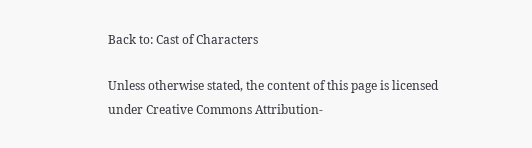Back to: Cast of Characters

Unless otherwise stated, the content of this page is licensed under Creative Commons Attribution-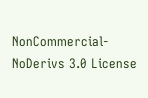NonCommercial-NoDerivs 3.0 License